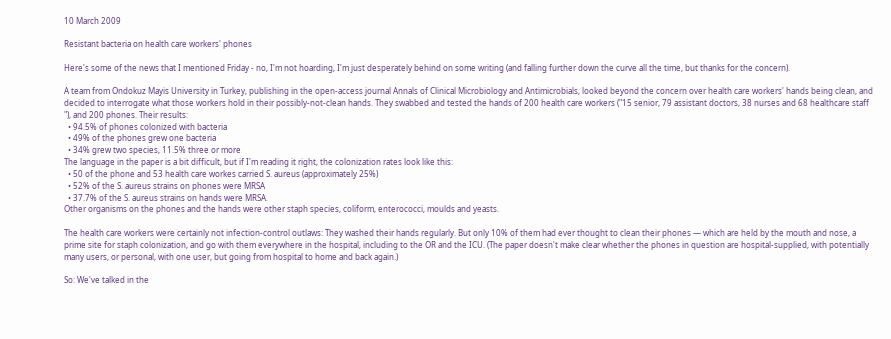10 March 2009

Resistant bacteria on health care workers' phones

Here's some of the news that I mentioned Friday - no, I'm not hoarding, I'm just desperately behind on some writing (and falling further down the curve all the time, but thanks for the concern).

A team from Ondokuz Mayis University in Turkey, publishing in the open-access journal Annals of Clinical Microbiology and Antimicrobials, looked beyond the concern over health care workers' hands being clean, and decided to interrogate what those workers hold in their possibly-not-clean hands. They swabbed and tested the hands of 200 health care workers ("15 senior, 79 assistant doctors, 38 nurses and 68 healthcare staff "), and 200 phones. Their results:
  • 94.5% of phones colonized with bacteria
  • 49% of the phones grew one bacteria
  • 34% grew two species, 11.5% three or more
The language in the paper is a bit difficult, but if I'm reading it right, the colonization rates look like this:
  • 50 of the phone and 53 health care workes carried S. aureus (approximately 25%)
  • 52% of the S. aureus strains on phones were MRSA
  • 37.7% of the S. aureus strains on hands were MRSA.
Other organisms on the phones and the hands were other staph species, coliform, enterococci, moulds and yeasts.

The health care workers were certainly not infection-control outlaws: They washed their hands regularly. But only 10% of them had ever thought to clean their phones — which are held by the mouth and nose, a prime site for staph colonization, and go with them everywhere in the hospital, including to the OR and the ICU. (The paper doesn't make clear whether the phones in question are hospital-supplied, with potentially many users, or personal, with one user, but going from hospital to home and back again.)

So: We've talked in the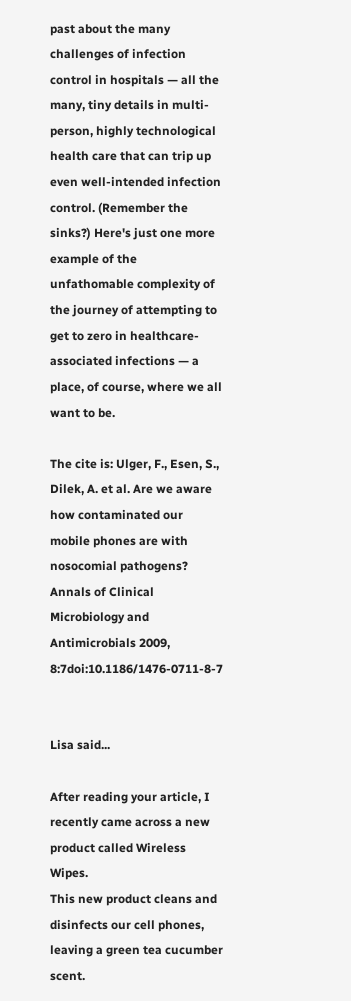past about the many challenges of infection control in hospitals — all the many, tiny details in multi-person, highly technological health care that can trip up even well-intended infection control. (Remember the sinks?) Here's just one more example of the unfathomable complexity of the journey of attempting to get to zero in healthcare-associated infections — a place, of course, where we all want to be.

The cite is: Ulger, F., Esen, S., Dilek, A. et al. Are we aware how contaminated our mobile phones are with nosocomial pathogens? Annals of Clinical Microbiology and Antimicrobials 2009, 8:7doi:10.1186/1476-0711-8-7


Lisa said...

After reading your article, I recently came across a new product called Wireless Wipes.
This new product cleans and disinfects our cell phones, leaving a green tea cucumber scent.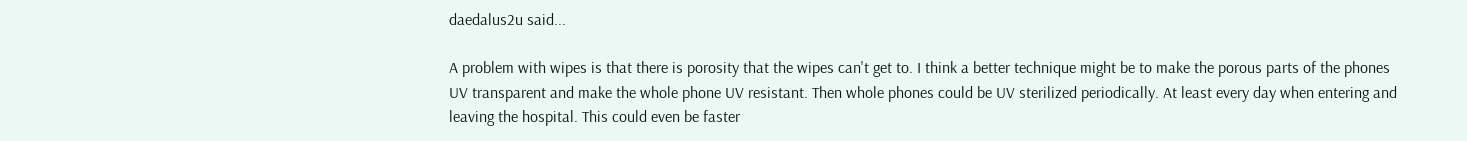daedalus2u said...

A problem with wipes is that there is porosity that the wipes can't get to. I think a better technique might be to make the porous parts of the phones UV transparent and make the whole phone UV resistant. Then whole phones could be UV sterilized periodically. At least every day when entering and leaving the hospital. This could even be faster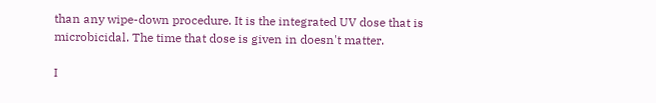than any wipe-down procedure. It is the integrated UV dose that is microbicidal. The time that dose is given in doesn't matter.

I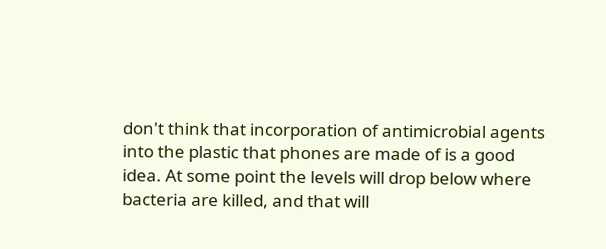don't think that incorporation of antimicrobial agents into the plastic that phones are made of is a good idea. At some point the levels will drop below where bacteria are killed, and that will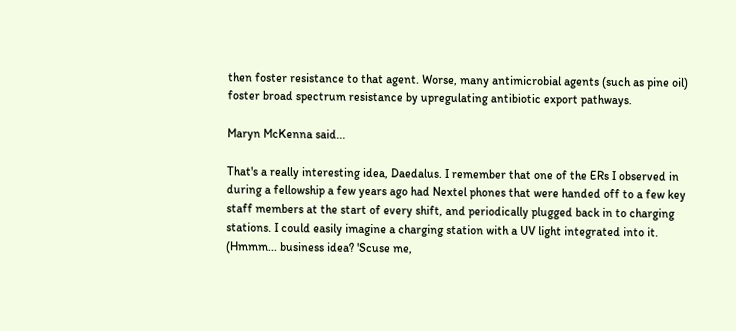then foster resistance to that agent. Worse, many antimicrobial agents (such as pine oil) foster broad spectrum resistance by upregulating antibiotic export pathways.

Maryn McKenna said...

That's a really interesting idea, Daedalus. I remember that one of the ERs I observed in during a fellowship a few years ago had Nextel phones that were handed off to a few key staff members at the start of every shift, and periodically plugged back in to charging stations. I could easily imagine a charging station with a UV light integrated into it. (Hmmm... business idea? 'Scuse me,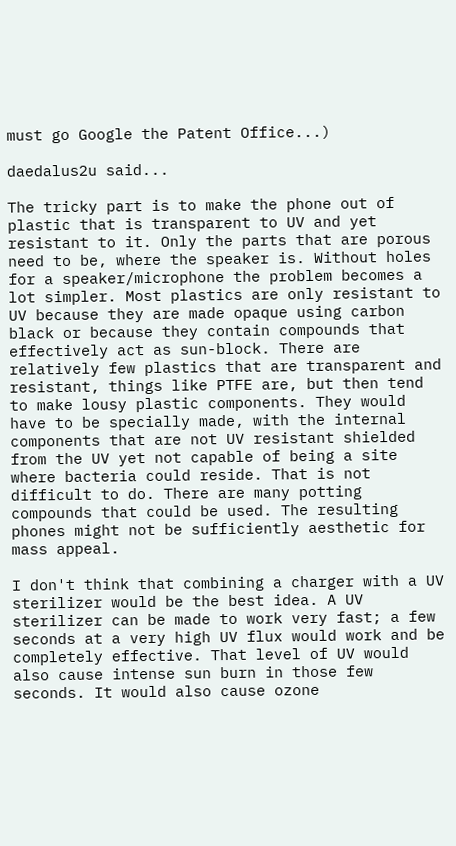must go Google the Patent Office...)

daedalus2u said...

The tricky part is to make the phone out of plastic that is transparent to UV and yet resistant to it. Only the parts that are porous need to be, where the speaker is. Without holes for a speaker/microphone the problem becomes a lot simpler. Most plastics are only resistant to UV because they are made opaque using carbon black or because they contain compounds that effectively act as sun-block. There are relatively few plastics that are transparent and resistant, things like PTFE are, but then tend to make lousy plastic components. They would have to be specially made, with the internal components that are not UV resistant shielded from the UV yet not capable of being a site where bacteria could reside. That is not difficult to do. There are many potting compounds that could be used. The resulting phones might not be sufficiently aesthetic for mass appeal.

I don't think that combining a charger with a UV sterilizer would be the best idea. A UV sterilizer can be made to work very fast; a few seconds at a very high UV flux would work and be completely effective. That level of UV would also cause intense sun burn in those few seconds. It would also cause ozone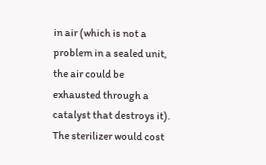in air (which is not a problem in a sealed unit, the air could be exhausted through a catalyst that destroys it). The sterilizer would cost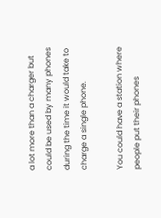a lot more than a charger but could be used by many phones during the time it would take to charge a single phone.

You could have a station where people put their phones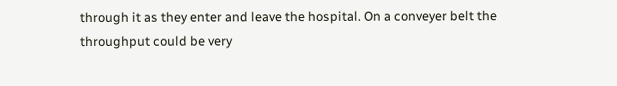through it as they enter and leave the hospital. On a conveyer belt the throughput could be very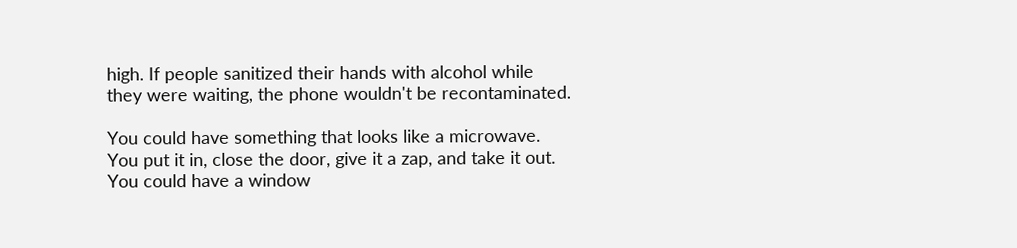high. If people sanitized their hands with alcohol while they were waiting, the phone wouldn't be recontaminated.

You could have something that looks like a microwave. You put it in, close the door, give it a zap, and take it out. You could have a window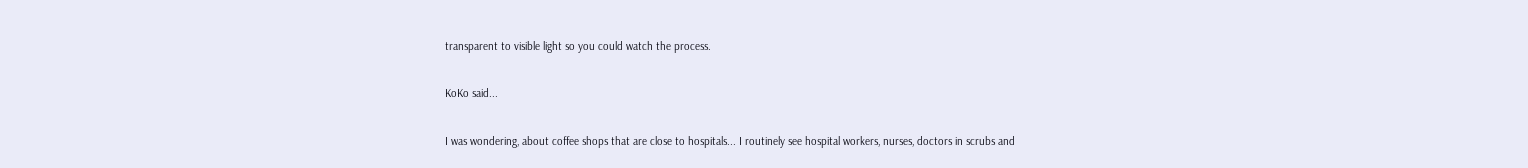transparent to visible light so you could watch the process.

KoKo said...

I was wondering, about coffee shops that are close to hospitals... I routinely see hospital workers, nurses, doctors in scrubs and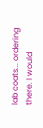lab coats... ordering there. I would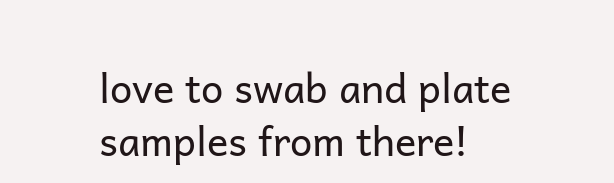love to swab and plate samples from there!